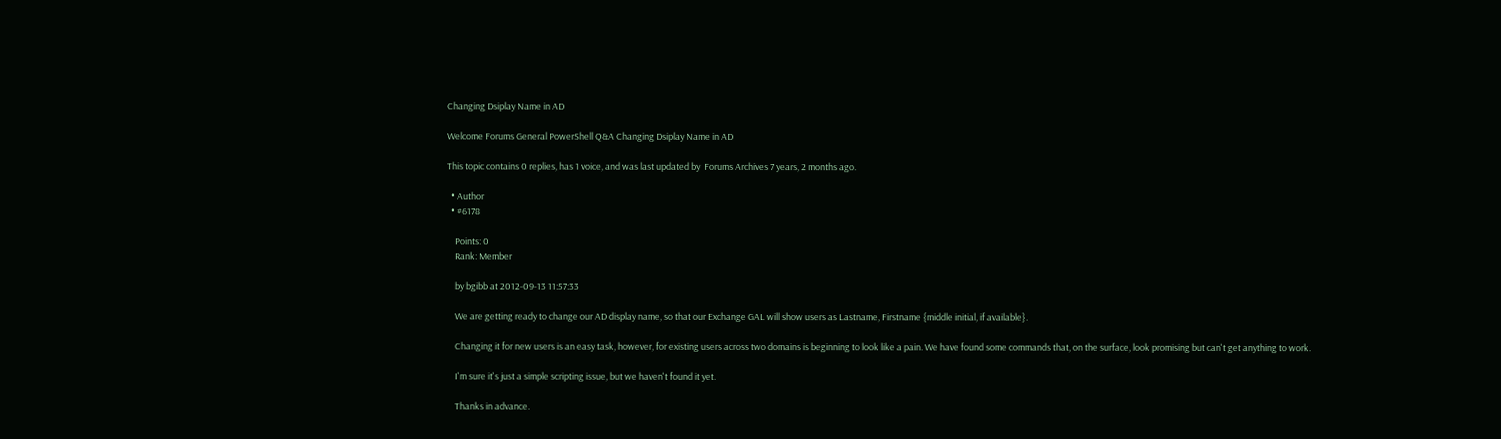Changing Dsiplay Name in AD

Welcome Forums General PowerShell Q&A Changing Dsiplay Name in AD

This topic contains 0 replies, has 1 voice, and was last updated by  Forums Archives 7 years, 2 months ago.

  • Author
  • #6178

    Points: 0
    Rank: Member

    by bgibb at 2012-09-13 11:57:33

    We are getting ready to change our AD display name, so that our Exchange GAL will show users as Lastname, Firstname {middle initial, if available}.

    Changing it for new users is an easy task, however, for existing users across two domains is beginning to look like a pain. We have found some commands that, on the surface, look promising but can't get anything to work.

    I'm sure it's just a simple scripting issue, but we haven't found it yet.

    Thanks in advance.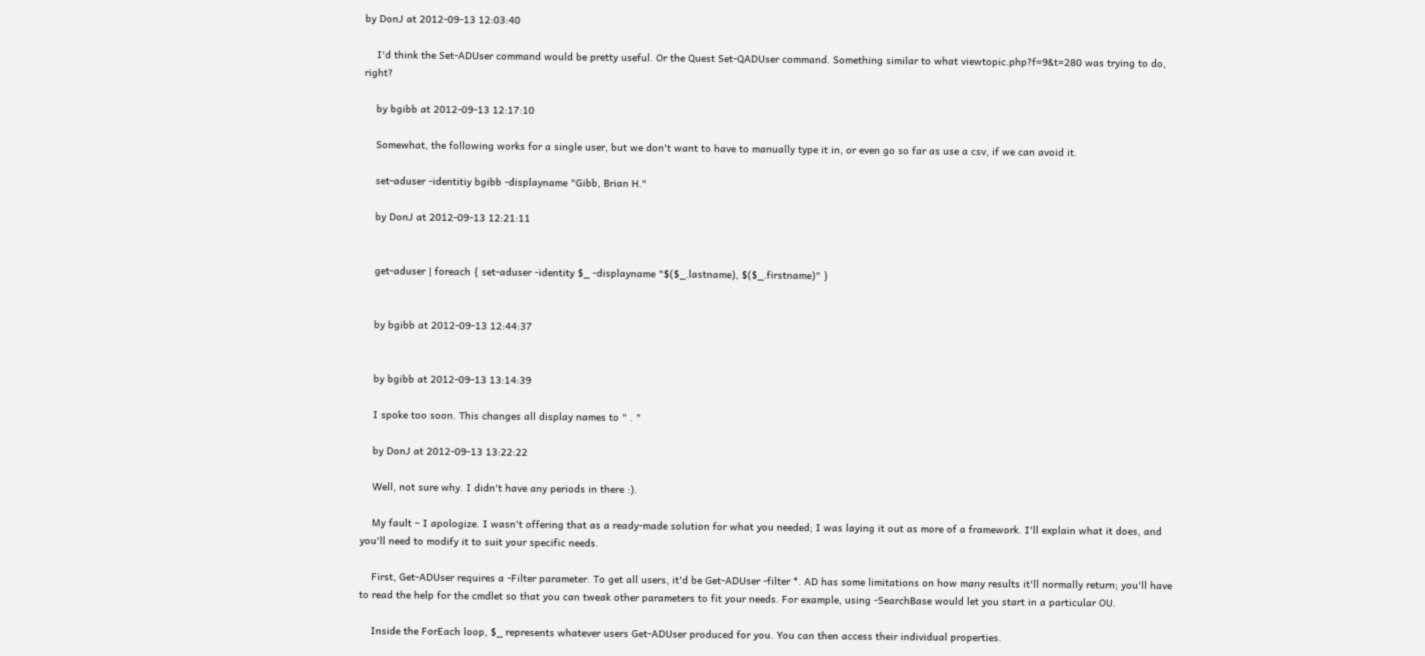by DonJ at 2012-09-13 12:03:40

    I'd think the Set-ADUser command would be pretty useful. Or the Quest Set-QADUser command. Something similar to what viewtopic.php?f=9&t=280 was trying to do, right?

    by bgibb at 2012-09-13 12:17:10

    Somewhat, the following works for a single user, but we don't want to have to manually type it in, or even go so far as use a csv, if we can avoid it.

    set-aduser -identitiy bgibb -displayname "Gibb, Brian H."

    by DonJ at 2012-09-13 12:21:11


    get-aduser | foreach { set-aduser -identity $_ -displayname "$($_.lastname), $($_.firstname)" }


    by bgibb at 2012-09-13 12:44:37


    by bgibb at 2012-09-13 13:14:39

    I spoke too soon. This changes all display names to " . "

    by DonJ at 2012-09-13 13:22:22

    Well, not sure why. I didn't have any periods in there :).

    My fault – I apologize. I wasn't offering that as a ready-made solution for what you needed; I was laying it out as more of a framework. I'll explain what it does, and you'll need to modify it to suit your specific needs.

    First, Get-ADUser requires a -Filter parameter. To get all users, it'd be Get-ADUser -filter *. AD has some limitations on how many results it'll normally return; you'll have to read the help for the cmdlet so that you can tweak other parameters to fit your needs. For example, using -SearchBase would let you start in a particular OU.

    Inside the ForEach loop, $_ represents whatever users Get-ADUser produced for you. You can then access their individual properties.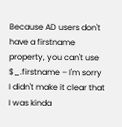Because AD users don't have a firstname property, you can't use $_.firstname – I'm sorry I didn't make it clear that I was kinda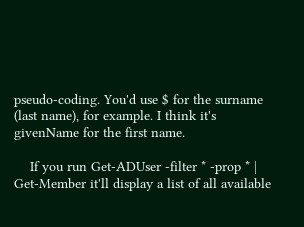pseudo-coding. You'd use $ for the surname (last name), for example. I think it's givenName for the first name.

    If you run Get-ADUser -filter * -prop * | Get-Member it'll display a list of all available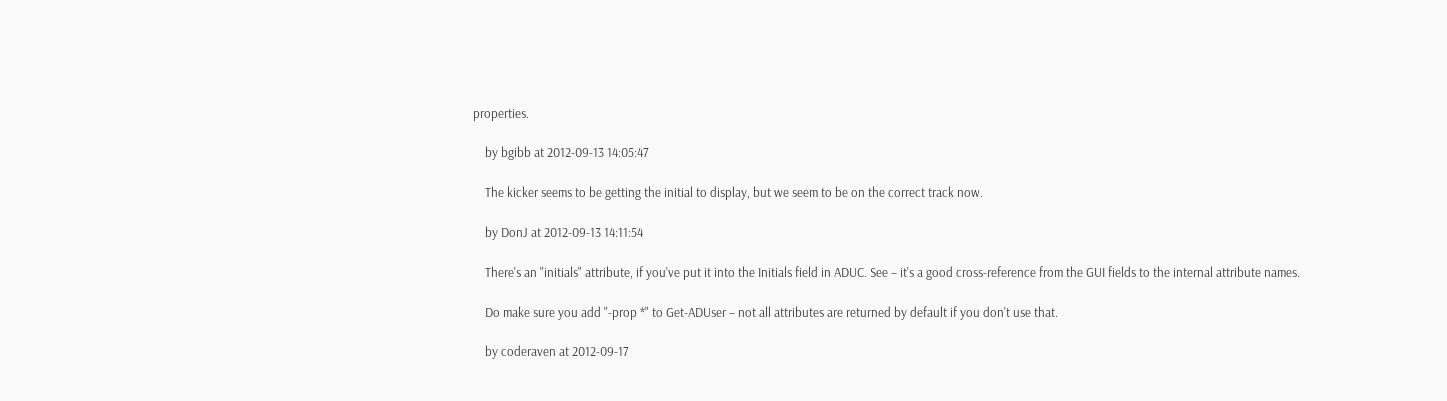properties.

    by bgibb at 2012-09-13 14:05:47

    The kicker seems to be getting the initial to display, but we seem to be on the correct track now.

    by DonJ at 2012-09-13 14:11:54

    There's an "initials" attribute, if you've put it into the Initials field in ADUC. See – it's a good cross-reference from the GUI fields to the internal attribute names.

    Do make sure you add "-prop *" to Get-ADUser – not all attributes are returned by default if you don't use that.

    by coderaven at 2012-09-17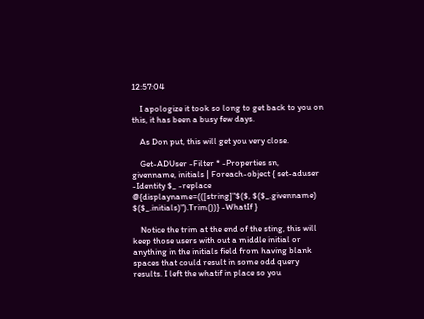12:57:04

    I apologize it took so long to get back to you on this, it has been a busy few days.

    As Don put, this will get you very close.

    Get-ADUser -Filter * -Properties sn, givenname, initials | Foreach-object { set-aduser -Identity $_ -replace @{displayname=(([string]"$($, $($_.givenname) $($_.initials)").Trim())} -WhatIf }

    Notice the trim at the end of the sting, this will keep those users with out a middle initial or anything in the initials field from having blank spaces that could result in some odd query results. I left the whatif in place so you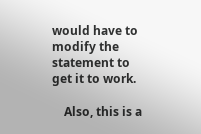would have to modify the statement to get it to work.

    Also, this is a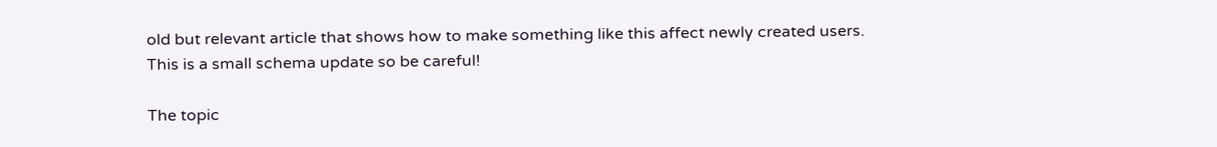old but relevant article that shows how to make something like this affect newly created users. This is a small schema update so be careful!

The topic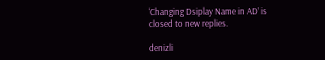‘Changing Dsiplay Name in AD’ is closed to new replies.

denizli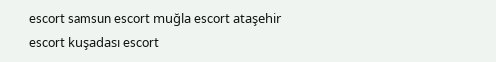escort samsun escort muğla escort ataşehir escort kuşadası escort